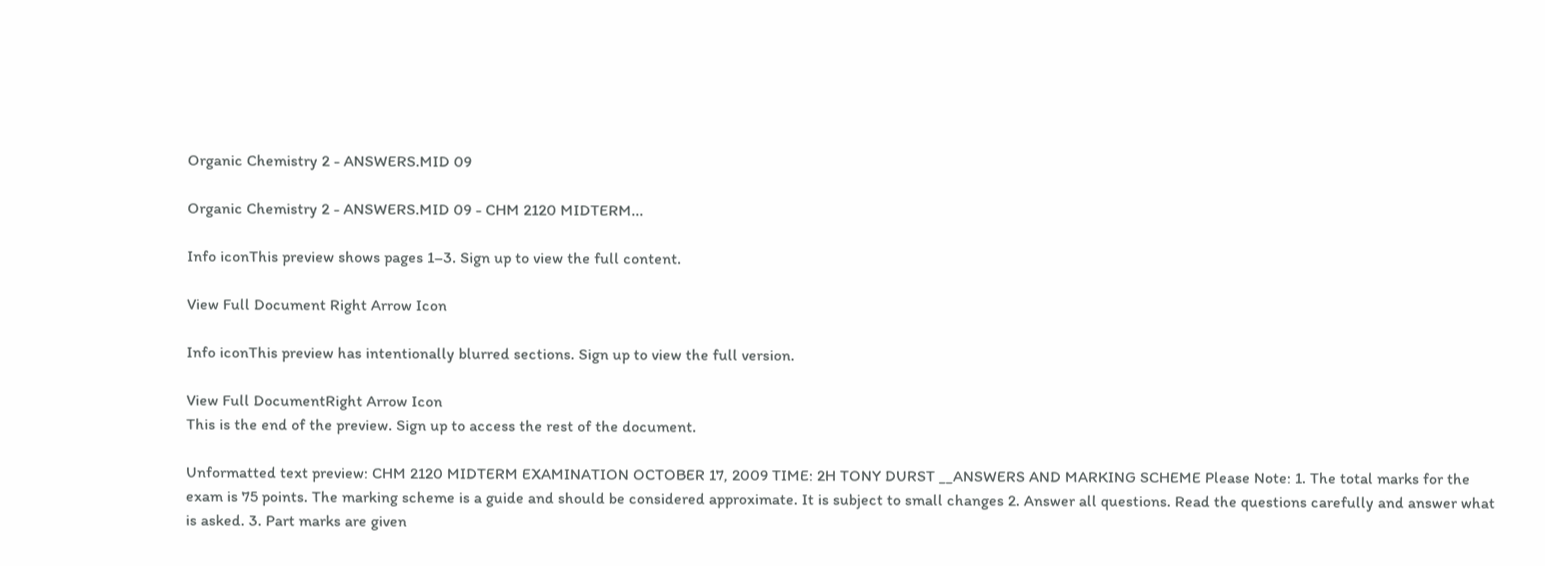Organic Chemistry 2 - ANSWERS.MID 09

Organic Chemistry 2 - ANSWERS.MID 09 - CHM 2120 MIDTERM...

Info iconThis preview shows pages 1–3. Sign up to view the full content.

View Full Document Right Arrow Icon

Info iconThis preview has intentionally blurred sections. Sign up to view the full version.

View Full DocumentRight Arrow Icon
This is the end of the preview. Sign up to access the rest of the document.

Unformatted text preview: CHM 2120 MIDTERM EXAMINATION OCTOBER 17, 2009 TIME: 2H TONY DURST __ANSWERS AND MARKING SCHEME Please Note: 1. The total marks for the exam is 75 points. The marking scheme is a guide and should be considered approximate. It is subject to small changes 2. Answer all questions. Read the questions carefully and answer what is asked. 3. Part marks are given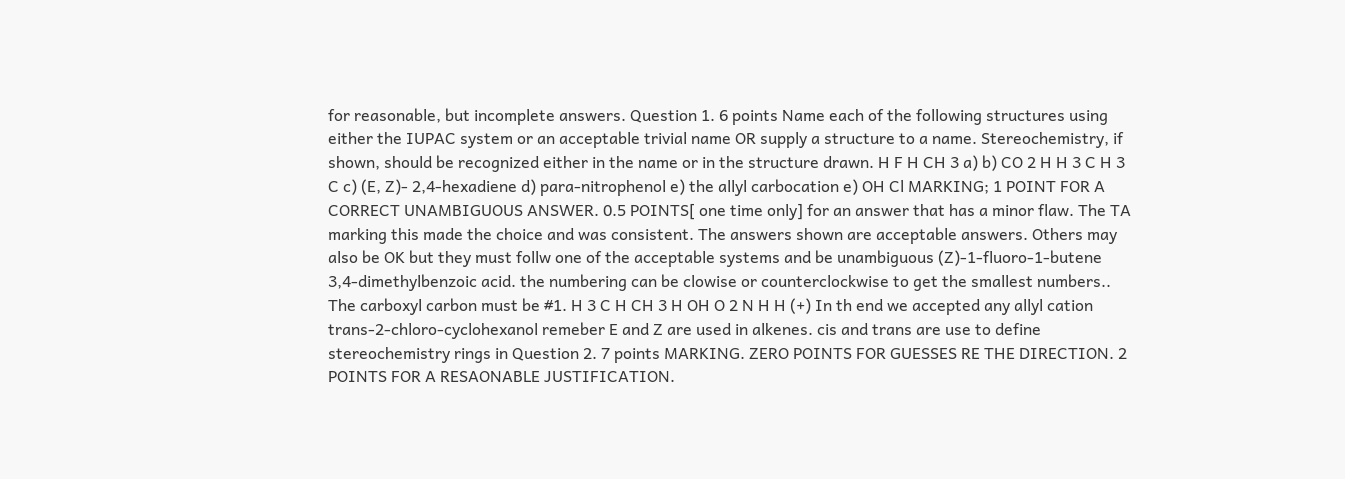for reasonable, but incomplete answers. Question 1. 6 points Name each of the following structures using either the IUPAC system or an acceptable trivial name OR supply a structure to a name. Stereochemistry, if shown, should be recognized either in the name or in the structure drawn. H F H CH 3 a) b) CO 2 H H 3 C H 3 C c) (E, Z)- 2,4-hexadiene d) para-nitrophenol e) the allyl carbocation e) OH Cl MARKING; 1 POINT FOR A CORRECT UNAMBIGUOUS ANSWER. 0.5 POINTS[ one time only] for an answer that has a minor flaw. The TA marking this made the choice and was consistent. The answers shown are acceptable answers. Others may also be OK but they must follw one of the acceptable systems and be unambiguous (Z)-1-fluoro-1-butene 3,4-dimethylbenzoic acid. the numbering can be clowise or counterclockwise to get the smallest numbers.. The carboxyl carbon must be #1. H 3 C H CH 3 H OH O 2 N H H (+) In th end we accepted any allyl cation trans-2-chloro-cyclohexanol remeber E and Z are used in alkenes. cis and trans are use to define stereochemistry rings in Question 2. 7 points MARKING. ZERO POINTS FOR GUESSES RE THE DIRECTION. 2 POINTS FOR A RESAONABLE JUSTIFICATION.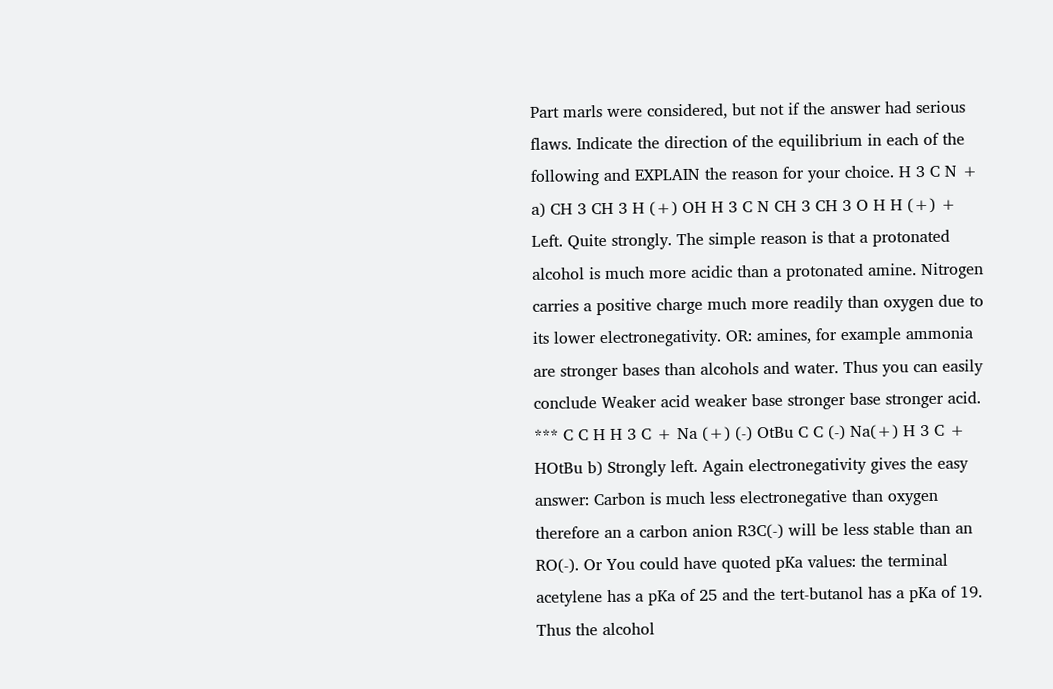Part marls were considered, but not if the answer had serious flaws. Indicate the direction of the equilibrium in each of the following and EXPLAIN the reason for your choice. H 3 C N + a) CH 3 CH 3 H (+) OH H 3 C N CH 3 CH 3 O H H (+) + Left. Quite strongly. The simple reason is that a protonated alcohol is much more acidic than a protonated amine. Nitrogen carries a positive charge much more readily than oxygen due to its lower electronegativity. OR: amines, for example ammonia are stronger bases than alcohols and water. Thus you can easily conclude Weaker acid weaker base stronger base stronger acid. *** C C H H 3 C + Na (+) (-) OtBu C C (-) Na(+) H 3 C + HOtBu b) Strongly left. Again electronegativity gives the easy answer: Carbon is much less electronegative than oxygen therefore an a carbon anion R3C(-) will be less stable than an RO(-). Or You could have quoted pKa values: the terminal acetylene has a pKa of 25 and the tert-butanol has a pKa of 19. Thus the alcohol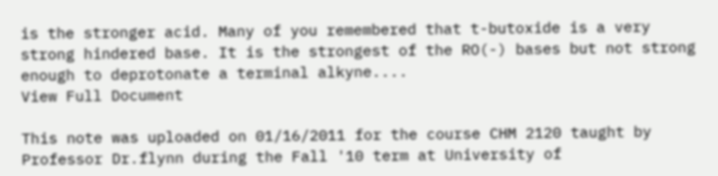is the stronger acid. Many of you remembered that t-butoxide is a very strong hindered base. It is the strongest of the RO(-) bases but not strong enough to deprotonate a terminal alkyne....
View Full Document

This note was uploaded on 01/16/2011 for the course CHM 2120 taught by Professor Dr.flynn during the Fall '10 term at University of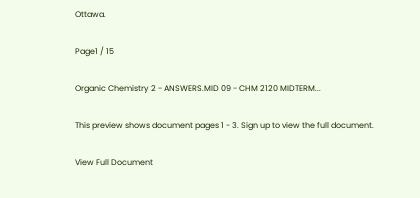Ottawa.

Page1 / 15

Organic Chemistry 2 - ANSWERS.MID 09 - CHM 2120 MIDTERM...

This preview shows document pages 1 - 3. Sign up to view the full document.

View Full Document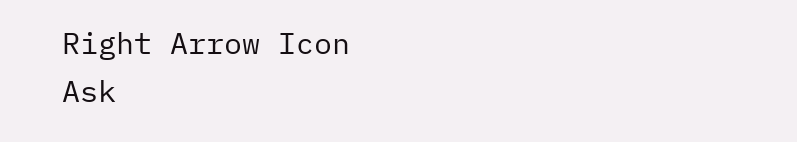Right Arrow Icon
Ask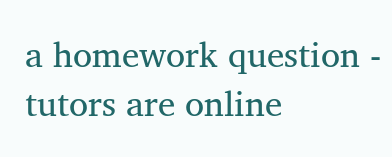a homework question - tutors are online